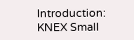Introduction: KNEX Small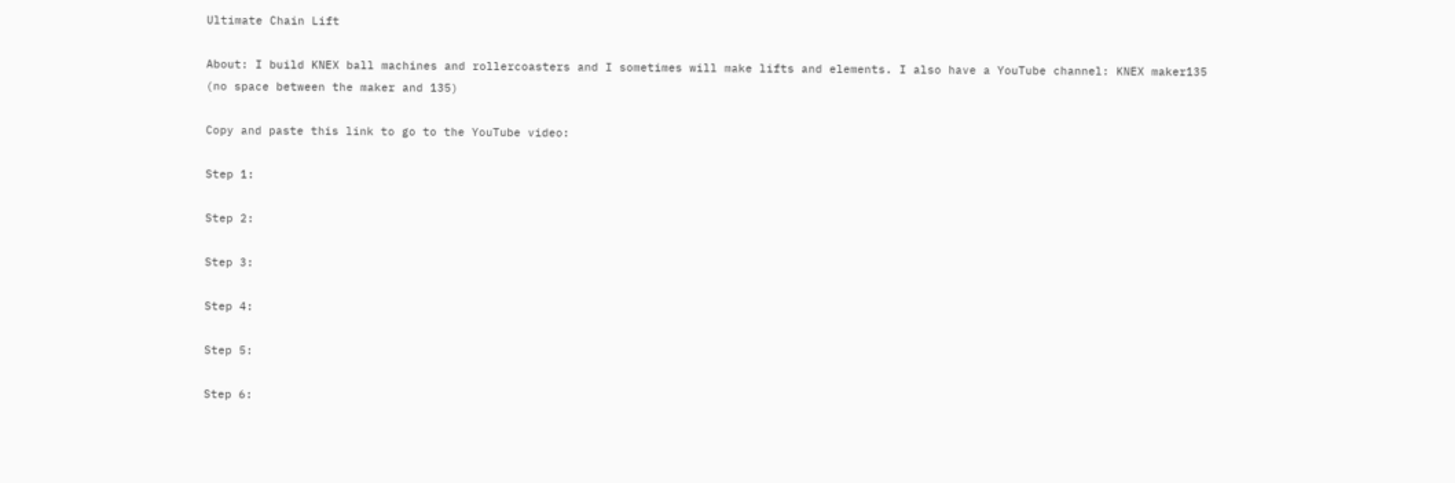Ultimate Chain Lift

About: I build KNEX ball machines and rollercoasters and I sometimes will make lifts and elements. I also have a YouTube channel: KNEX maker135 (no space between the maker and 135)

Copy and paste this link to go to the YouTube video:

Step 1:

Step 2:

Step 3:

Step 4:

Step 5:

Step 6: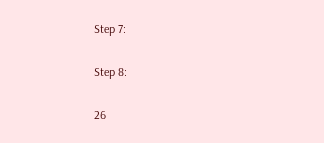Step 7:

Step 8:

26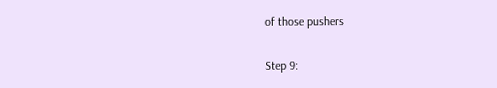of those pushers

Step 9: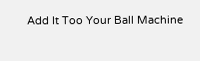Add It Too Your Ball Machine